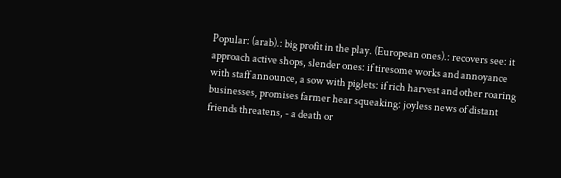Popular: (arab).: big profit in the play. (European ones).: recovers see: it approach active shops, slender ones: if tiresome works and annoyance with staff announce, a sow with piglets: if rich harvest and other roaring businesses, promises farmer hear squeaking: joyless news of distant friends threatens, - a death or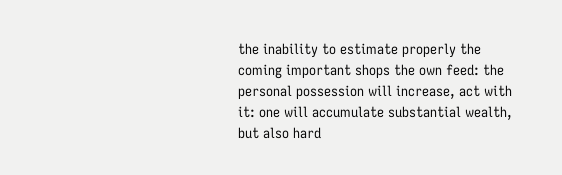the inability to estimate properly the coming important shops the own feed: the personal possession will increase, act with it: one will accumulate substantial wealth, but also hard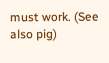must work. (See also pig)